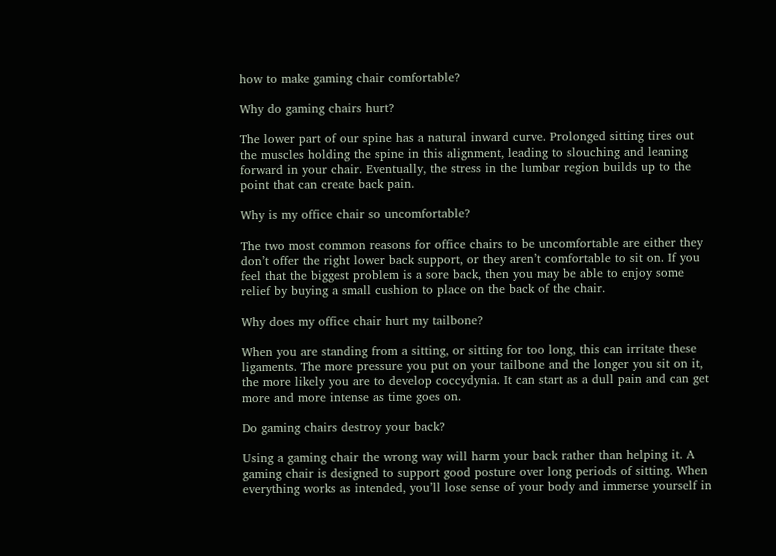how to make gaming chair comfortable?

Why do gaming chairs hurt?

The lower part of our spine has a natural inward curve. Prolonged sitting tires out the muscles holding the spine in this alignment, leading to slouching and leaning forward in your chair. Eventually, the stress in the lumbar region builds up to the point that can create back pain.

Why is my office chair so uncomfortable?

The two most common reasons for office chairs to be uncomfortable are either they don’t offer the right lower back support, or they aren’t comfortable to sit on. If you feel that the biggest problem is a sore back, then you may be able to enjoy some relief by buying a small cushion to place on the back of the chair.

Why does my office chair hurt my tailbone?

When you are standing from a sitting, or sitting for too long, this can irritate these ligaments. The more pressure you put on your tailbone and the longer you sit on it, the more likely you are to develop coccydynia. It can start as a dull pain and can get more and more intense as time goes on.

Do gaming chairs destroy your back?

Using a gaming chair the wrong way will harm your back rather than helping it. A gaming chair is designed to support good posture over long periods of sitting. When everything works as intended, you’ll lose sense of your body and immerse yourself in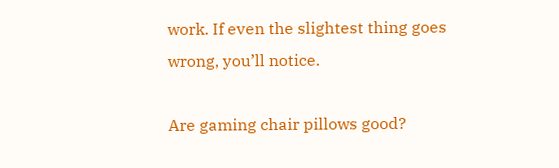work. If even the slightest thing goes wrong, you’ll notice.

Are gaming chair pillows good?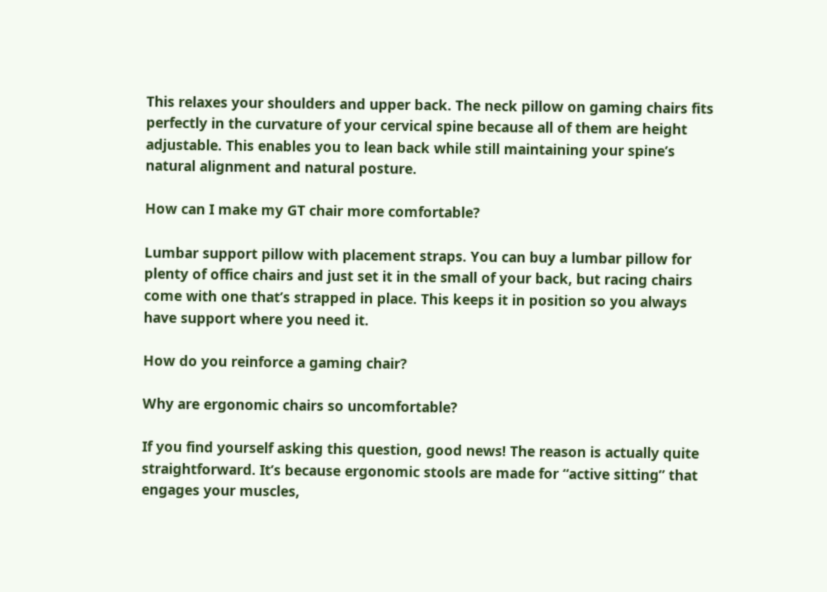This relaxes your shoulders and upper back. The neck pillow on gaming chairs fits perfectly in the curvature of your cervical spine because all of them are height adjustable. This enables you to lean back while still maintaining your spine’s natural alignment and natural posture.

How can I make my GT chair more comfortable?

Lumbar support pillow with placement straps. You can buy a lumbar pillow for plenty of office chairs and just set it in the small of your back, but racing chairs come with one that’s strapped in place. This keeps it in position so you always have support where you need it.

How do you reinforce a gaming chair?

Why are ergonomic chairs so uncomfortable?

If you find yourself asking this question, good news! The reason is actually quite straightforward. It’s because ergonomic stools are made for “active sitting” that engages your muscles,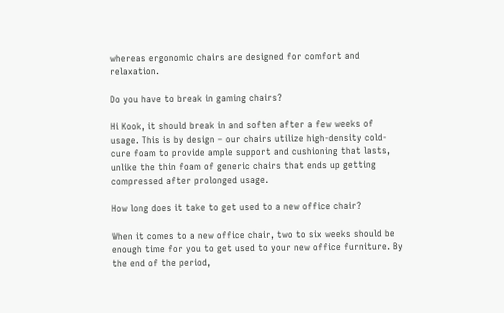whereas ergonomic chairs are designed for comfort and relaxation.

Do you have to break in gaming chairs?

Hi Kook, it should break in and soften after a few weeks of usage. This is by design – our chairs utilize high-density cold-cure foam to provide ample support and cushioning that lasts, unlike the thin foam of generic chairs that ends up getting compressed after prolonged usage.

How long does it take to get used to a new office chair?

When it comes to a new office chair, two to six weeks should be enough time for you to get used to your new office furniture. By the end of the period,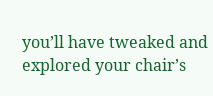you’ll have tweaked and explored your chair’s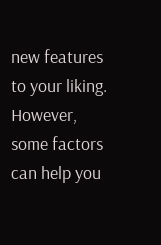new features to your liking. However, some factors can help you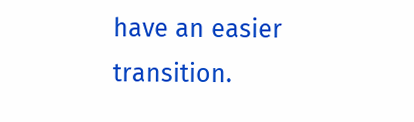have an easier transition.